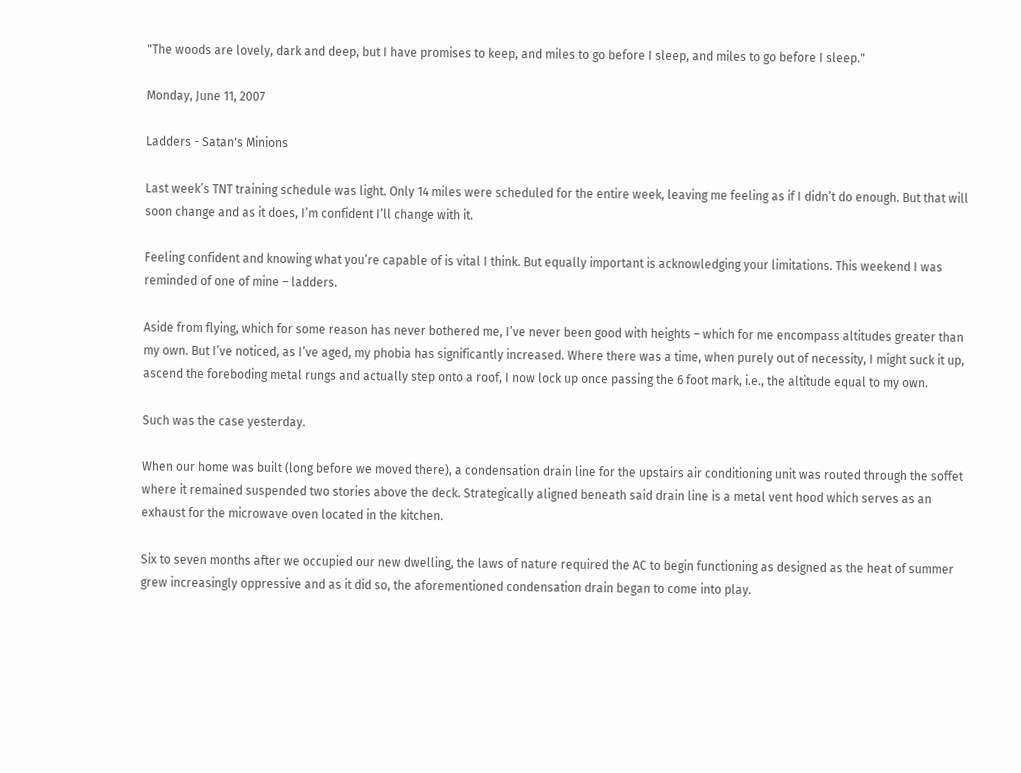"The woods are lovely, dark and deep, but I have promises to keep, and miles to go before I sleep, and miles to go before I sleep."

Monday, June 11, 2007

Ladders - Satan's Minions

Last week’s TNT training schedule was light. Only 14 miles were scheduled for the entire week, leaving me feeling as if I didn’t do enough. But that will soon change and as it does, I’m confident I’ll change with it.

Feeling confident and knowing what you’re capable of is vital I think. But equally important is acknowledging your limitations. This weekend I was reminded of one of mine – ladders.

Aside from flying, which for some reason has never bothered me, I’ve never been good with heights – which for me encompass altitudes greater than my own. But I’ve noticed, as I’ve aged, my phobia has significantly increased. Where there was a time, when purely out of necessity, I might suck it up, ascend the foreboding metal rungs and actually step onto a roof, I now lock up once passing the 6 foot mark, i.e., the altitude equal to my own.

Such was the case yesterday.

When our home was built (long before we moved there), a condensation drain line for the upstairs air conditioning unit was routed through the soffet where it remained suspended two stories above the deck. Strategically aligned beneath said drain line is a metal vent hood which serves as an exhaust for the microwave oven located in the kitchen.

Six to seven months after we occupied our new dwelling, the laws of nature required the AC to begin functioning as designed as the heat of summer grew increasingly oppressive and as it did so, the aforementioned condensation drain began to come into play.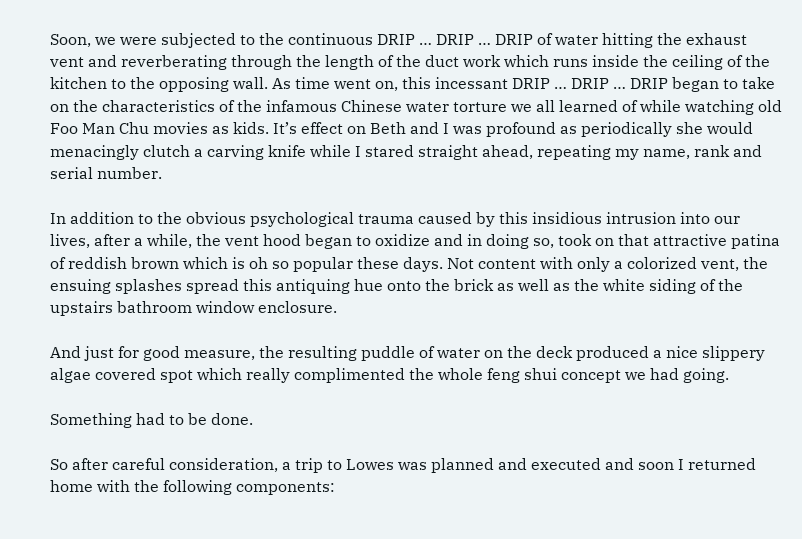Soon, we were subjected to the continuous DRIP … DRIP … DRIP of water hitting the exhaust vent and reverberating through the length of the duct work which runs inside the ceiling of the kitchen to the opposing wall. As time went on, this incessant DRIP … DRIP … DRIP began to take on the characteristics of the infamous Chinese water torture we all learned of while watching old Foo Man Chu movies as kids. It’s effect on Beth and I was profound as periodically she would menacingly clutch a carving knife while I stared straight ahead, repeating my name, rank and serial number.

In addition to the obvious psychological trauma caused by this insidious intrusion into our lives, after a while, the vent hood began to oxidize and in doing so, took on that attractive patina of reddish brown which is oh so popular these days. Not content with only a colorized vent, the ensuing splashes spread this antiquing hue onto the brick as well as the white siding of the upstairs bathroom window enclosure.

And just for good measure, the resulting puddle of water on the deck produced a nice slippery algae covered spot which really complimented the whole feng shui concept we had going.

Something had to be done.

So after careful consideration, a trip to Lowes was planned and executed and soon I returned home with the following components: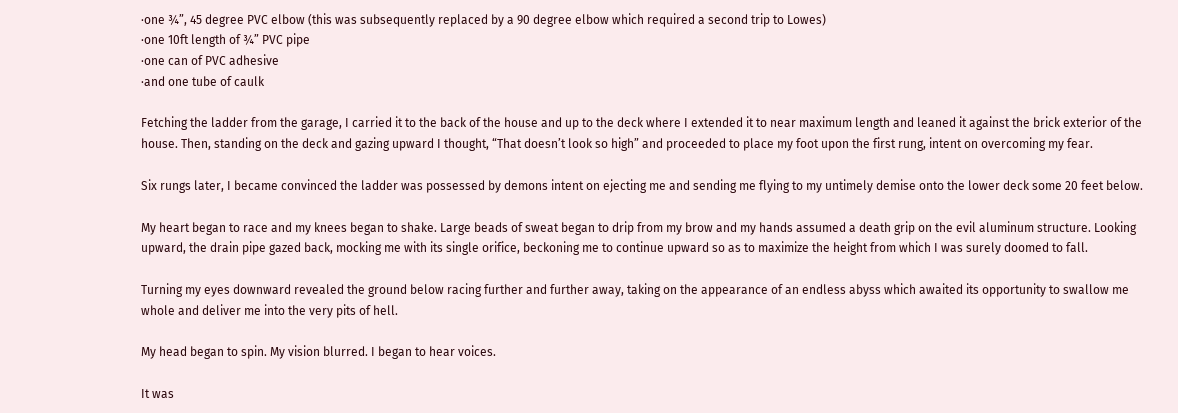·one ¾”, 45 degree PVC elbow (this was subsequently replaced by a 90 degree elbow which required a second trip to Lowes)
·one 10ft length of ¾” PVC pipe
·one can of PVC adhesive
·and one tube of caulk

Fetching the ladder from the garage, I carried it to the back of the house and up to the deck where I extended it to near maximum length and leaned it against the brick exterior of the house. Then, standing on the deck and gazing upward I thought, “That doesn’t look so high” and proceeded to place my foot upon the first rung, intent on overcoming my fear.

Six rungs later, I became convinced the ladder was possessed by demons intent on ejecting me and sending me flying to my untimely demise onto the lower deck some 20 feet below.

My heart began to race and my knees began to shake. Large beads of sweat began to drip from my brow and my hands assumed a death grip on the evil aluminum structure. Looking upward, the drain pipe gazed back, mocking me with its single orifice, beckoning me to continue upward so as to maximize the height from which I was surely doomed to fall.

Turning my eyes downward revealed the ground below racing further and further away, taking on the appearance of an endless abyss which awaited its opportunity to swallow me whole and deliver me into the very pits of hell.

My head began to spin. My vision blurred. I began to hear voices.

It was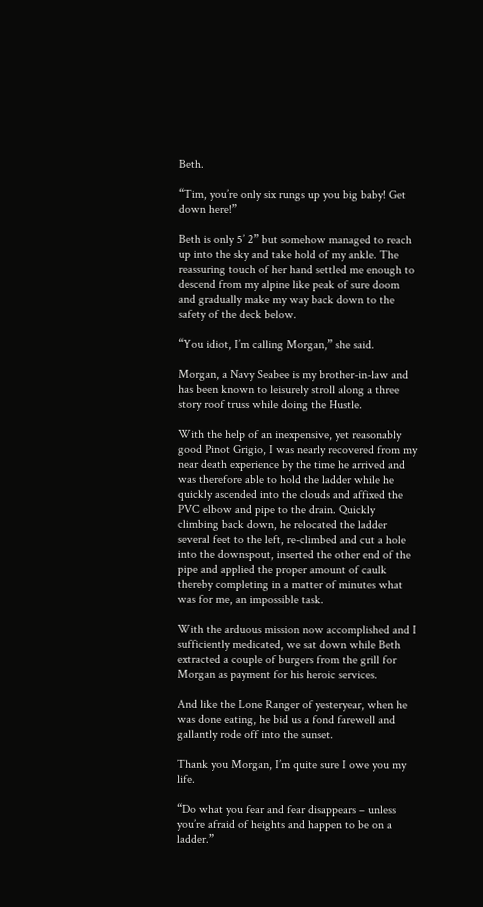Beth.

“Tim, you’re only six rungs up you big baby! Get down here!”

Beth is only 5’ 2” but somehow managed to reach up into the sky and take hold of my ankle. The reassuring touch of her hand settled me enough to descend from my alpine like peak of sure doom and gradually make my way back down to the safety of the deck below.

“You idiot, I’m calling Morgan,” she said.

Morgan, a Navy Seabee is my brother-in-law and has been known to leisurely stroll along a three story roof truss while doing the Hustle.

With the help of an inexpensive, yet reasonably good Pinot Grigio, I was nearly recovered from my near death experience by the time he arrived and was therefore able to hold the ladder while he quickly ascended into the clouds and affixed the PVC elbow and pipe to the drain. Quickly climbing back down, he relocated the ladder several feet to the left, re-climbed and cut a hole into the downspout, inserted the other end of the pipe and applied the proper amount of caulk thereby completing in a matter of minutes what was for me, an impossible task.

With the arduous mission now accomplished and I sufficiently medicated, we sat down while Beth extracted a couple of burgers from the grill for Morgan as payment for his heroic services.

And like the Lone Ranger of yesteryear, when he was done eating, he bid us a fond farewell and gallantly rode off into the sunset.

Thank you Morgan, I’m quite sure I owe you my life.

“Do what you fear and fear disappears – unless you’re afraid of heights and happen to be on a ladder.”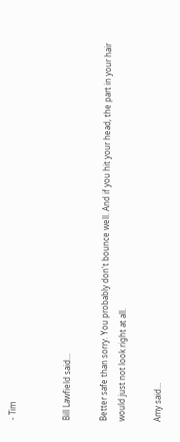- Tim


Bill Lawfield said...

Better safe than sorry. You probably don't bounce well. And if you hit your head, the part in your hair would just not look right at all.

Amy said...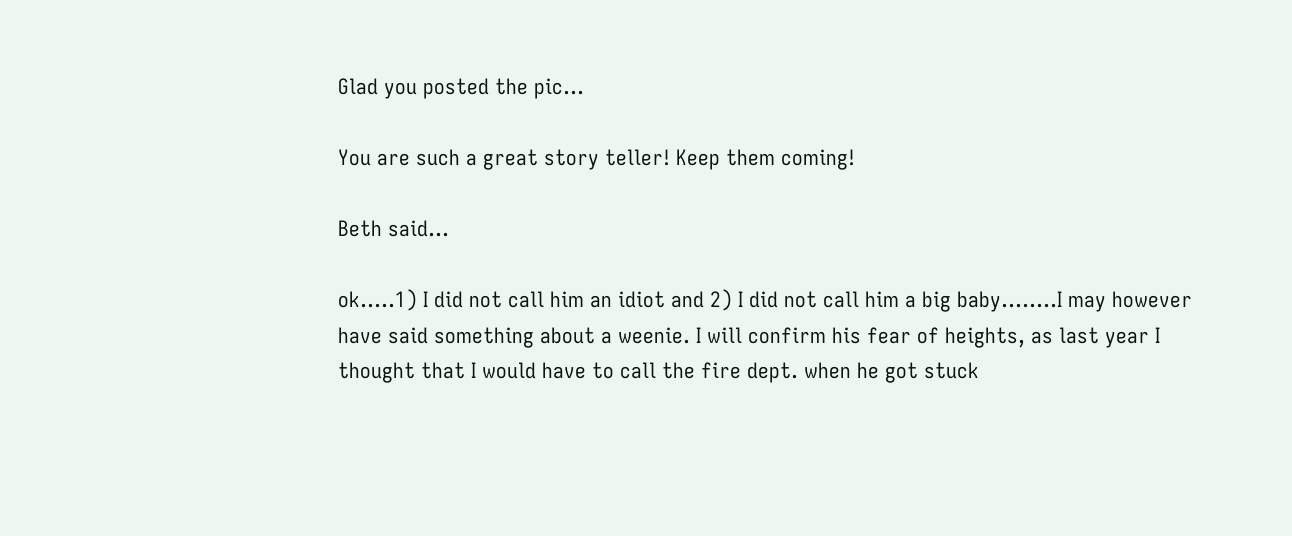Glad you posted the pic...

You are such a great story teller! Keep them coming!

Beth said...

ok.....1) I did not call him an idiot and 2) I did not call him a big baby........I may however have said something about a weenie. I will confirm his fear of heights, as last year I thought that I would have to call the fire dept. when he got stuck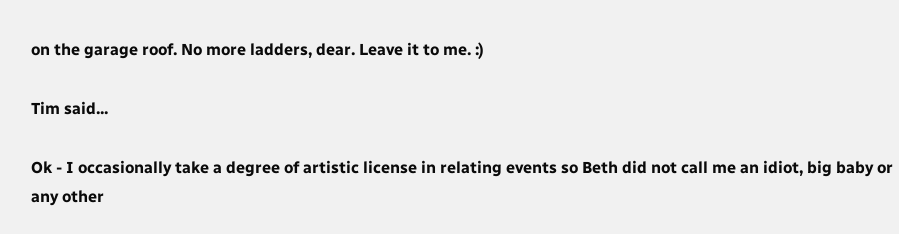on the garage roof. No more ladders, dear. Leave it to me. :)

Tim said...

Ok - I occasionally take a degree of artistic license in relating events so Beth did not call me an idiot, big baby or any other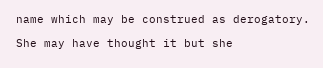name which may be construed as derogatory.

She may have thought it but she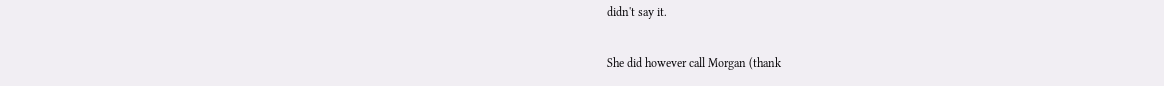didn't say it.

She did however call Morgan (thank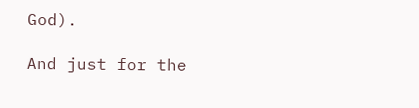God).

And just for the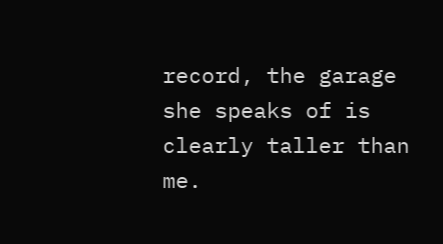record, the garage she speaks of is clearly taller than me.